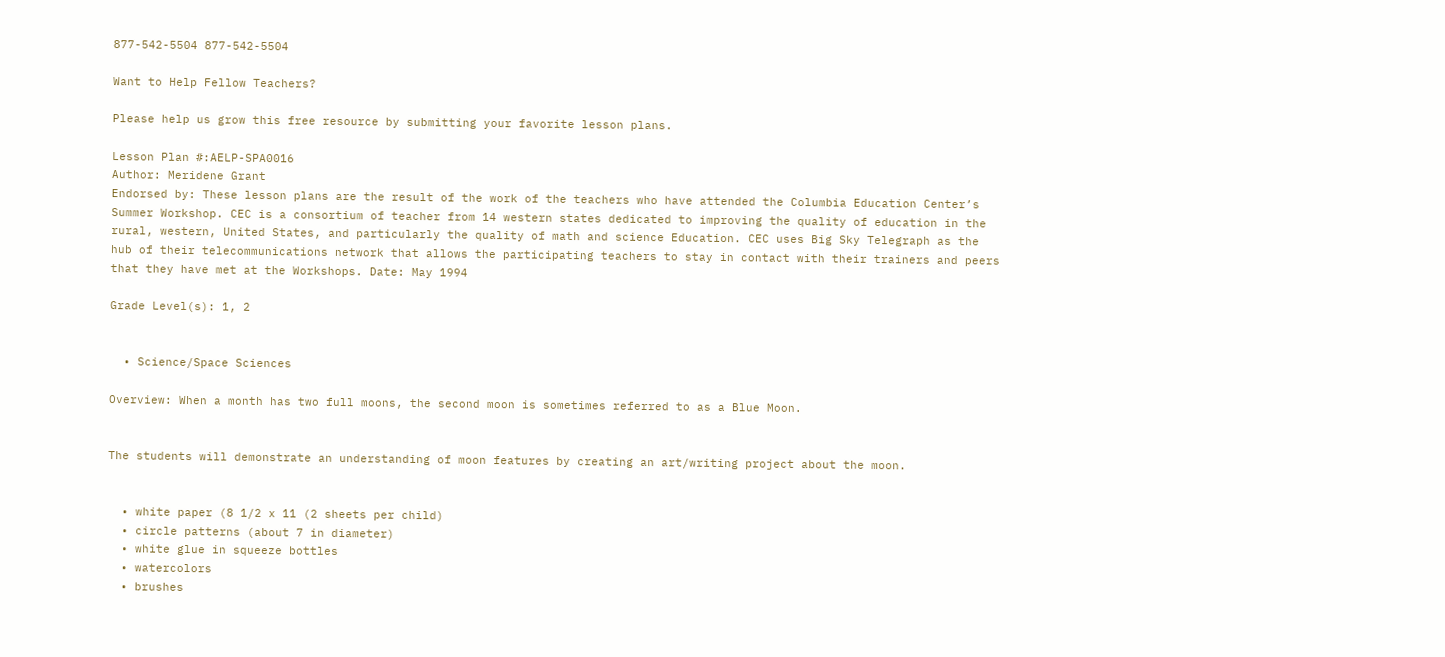877-542-5504 877-542-5504

Want to Help Fellow Teachers?

Please help us grow this free resource by submitting your favorite lesson plans.

Lesson Plan #:AELP-SPA0016
Author: Meridene Grant
Endorsed by: These lesson plans are the result of the work of the teachers who have attended the Columbia Education Center’s Summer Workshop. CEC is a consortium of teacher from 14 western states dedicated to improving the quality of education in the rural, western, United States, and particularly the quality of math and science Education. CEC uses Big Sky Telegraph as the hub of their telecommunications network that allows the participating teachers to stay in contact with their trainers and peers that they have met at the Workshops. Date: May 1994

Grade Level(s): 1, 2


  • Science/Space Sciences

Overview: When a month has two full moons, the second moon is sometimes referred to as a Blue Moon.


The students will demonstrate an understanding of moon features by creating an art/writing project about the moon.


  • white paper (8 1/2 x 11 (2 sheets per child)
  • circle patterns (about 7 in diameter)
  • white glue in squeeze bottles
  • watercolors
  • brushes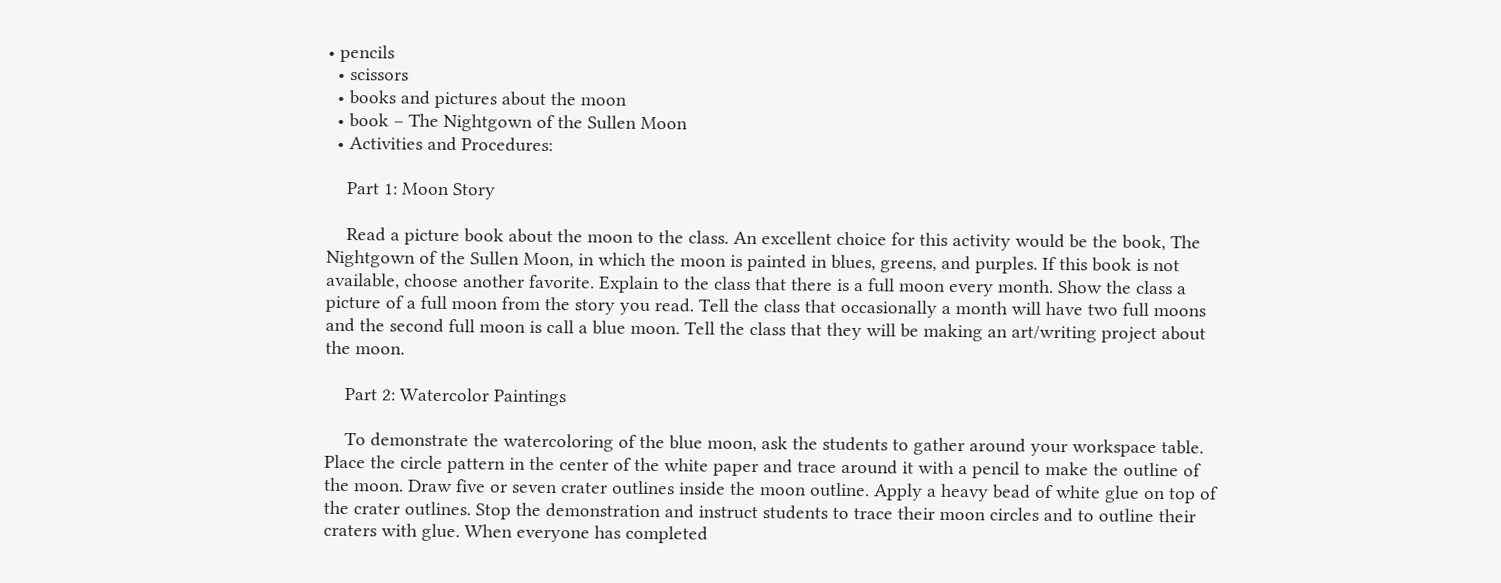• pencils
  • scissors
  • books and pictures about the moon
  • book – The Nightgown of the Sullen Moon
  • Activities and Procedures:

    Part 1: Moon Story

    Read a picture book about the moon to the class. An excellent choice for this activity would be the book, The Nightgown of the Sullen Moon, in which the moon is painted in blues, greens, and purples. If this book is not available, choose another favorite. Explain to the class that there is a full moon every month. Show the class a picture of a full moon from the story you read. Tell the class that occasionally a month will have two full moons and the second full moon is call a blue moon. Tell the class that they will be making an art/writing project about the moon.

    Part 2: Watercolor Paintings

    To demonstrate the watercoloring of the blue moon, ask the students to gather around your workspace table. Place the circle pattern in the center of the white paper and trace around it with a pencil to make the outline of the moon. Draw five or seven crater outlines inside the moon outline. Apply a heavy bead of white glue on top of the crater outlines. Stop the demonstration and instruct students to trace their moon circles and to outline their craters with glue. When everyone has completed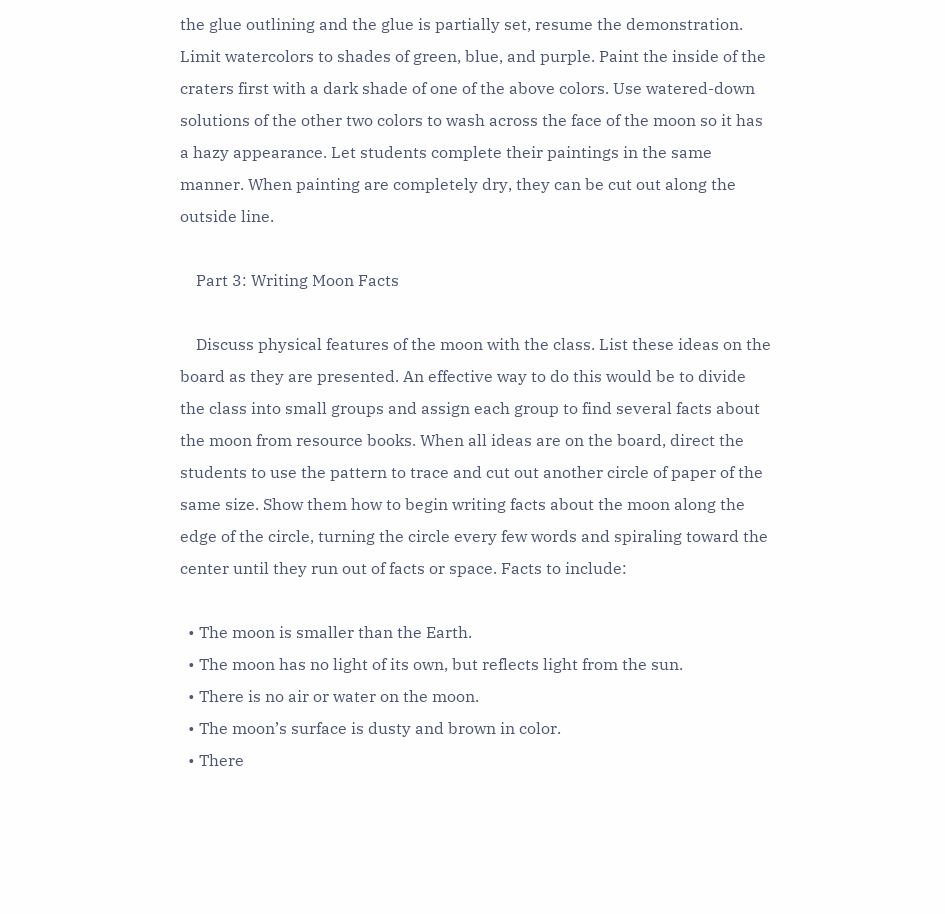the glue outlining and the glue is partially set, resume the demonstration. Limit watercolors to shades of green, blue, and purple. Paint the inside of the craters first with a dark shade of one of the above colors. Use watered-down solutions of the other two colors to wash across the face of the moon so it has a hazy appearance. Let students complete their paintings in the same manner. When painting are completely dry, they can be cut out along the outside line.

    Part 3: Writing Moon Facts

    Discuss physical features of the moon with the class. List these ideas on the board as they are presented. An effective way to do this would be to divide the class into small groups and assign each group to find several facts about the moon from resource books. When all ideas are on the board, direct the students to use the pattern to trace and cut out another circle of paper of the same size. Show them how to begin writing facts about the moon along the edge of the circle, turning the circle every few words and spiraling toward the center until they run out of facts or space. Facts to include:

  • The moon is smaller than the Earth.
  • The moon has no light of its own, but reflects light from the sun.
  • There is no air or water on the moon.
  • The moon’s surface is dusty and brown in color.
  • There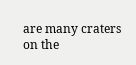are many craters on the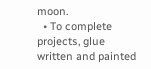moon.
  • To complete projects, glue written and painted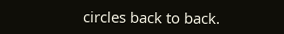circles back to back.